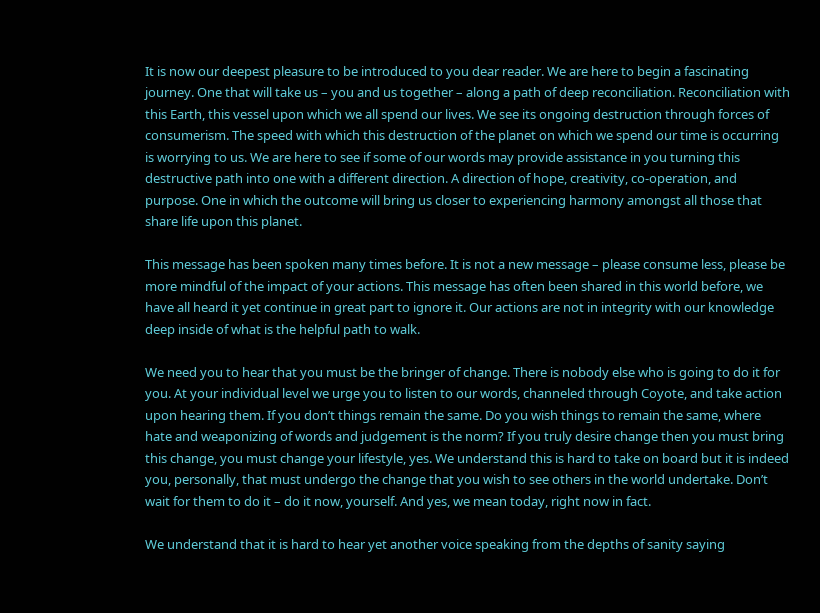It is now our deepest pleasure to be introduced to you dear reader. We are here to begin a fascinating journey. One that will take us – you and us together – along a path of deep reconciliation. Reconciliation with this Earth, this vessel upon which we all spend our lives. We see its ongoing destruction through forces of consumerism. The speed with which this destruction of the planet on which we spend our time is occurring is worrying to us. We are here to see if some of our words may provide assistance in you turning this destructive path into one with a different direction. A direction of hope, creativity, co-operation, and purpose. One in which the outcome will bring us closer to experiencing harmony amongst all those that share life upon this planet.

This message has been spoken many times before. It is not a new message – please consume less, please be more mindful of the impact of your actions. This message has often been shared in this world before, we have all heard it yet continue in great part to ignore it. Our actions are not in integrity with our knowledge deep inside of what is the helpful path to walk.

We need you to hear that you must be the bringer of change. There is nobody else who is going to do it for you. At your individual level we urge you to listen to our words, channeled through Coyote, and take action upon hearing them. If you don’t things remain the same. Do you wish things to remain the same, where hate and weaponizing of words and judgement is the norm? If you truly desire change then you must bring this change, you must change your lifestyle, yes. We understand this is hard to take on board but it is indeed you, personally, that must undergo the change that you wish to see others in the world undertake. Don’t wait for them to do it – do it now, yourself. And yes, we mean today, right now in fact.

We understand that it is hard to hear yet another voice speaking from the depths of sanity saying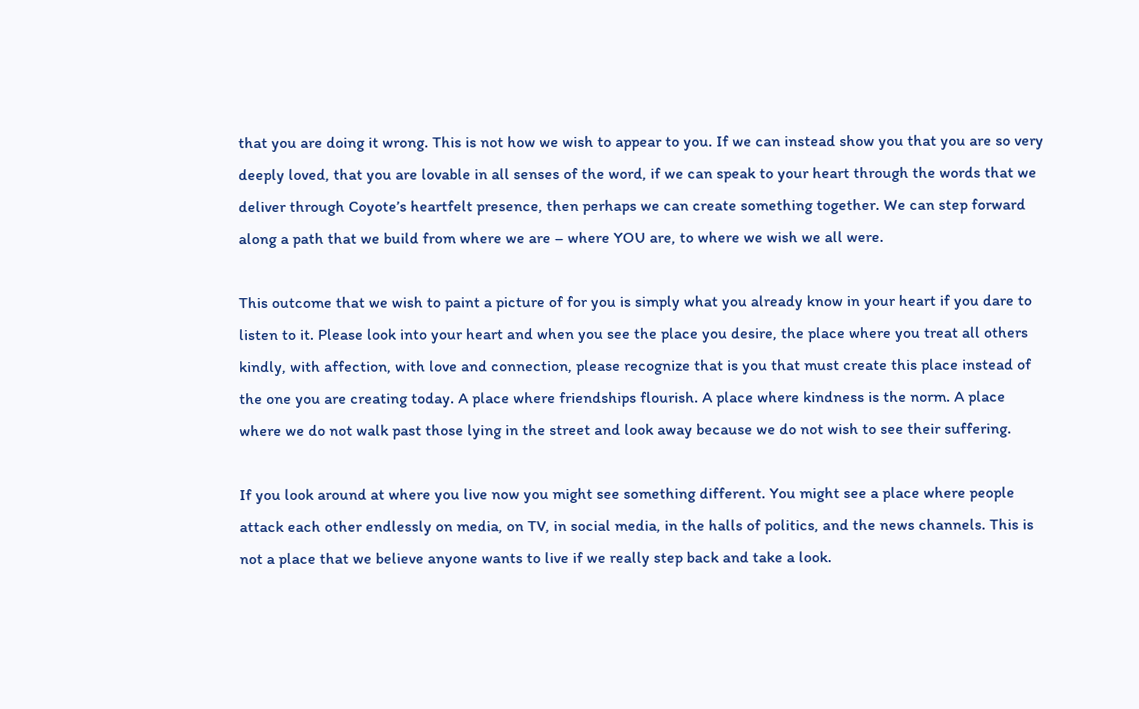that you are doing it wrong. This is not how we wish to appear to you. If we can instead show you that you are so very deeply loved, that you are lovable in all senses of the word, if we can speak to your heart through the words that we deliver through Coyote’s heartfelt presence, then perhaps we can create something together. We can step forward along a path that we build from where we are – where YOU are, to where we wish we all were.

This outcome that we wish to paint a picture of for you is simply what you already know in your heart if you dare to listen to it. Please look into your heart and when you see the place you desire, the place where you treat all others kindly, with affection, with love and connection, please recognize that is you that must create this place instead of the one you are creating today. A place where friendships flourish. A place where kindness is the norm. A place where we do not walk past those lying in the street and look away because we do not wish to see their suffering.

If you look around at where you live now you might see something different. You might see a place where people attack each other endlessly on media, on TV, in social media, in the halls of politics, and the news channels. This is not a place that we believe anyone wants to live if we really step back and take a look.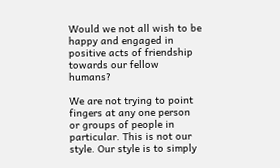Would we not all wish to be happy and engaged in positive acts of friendship towards our fellow humans?

We are not trying to point fingers at any one person or groups of people in particular. This is not our style. Our style is to simply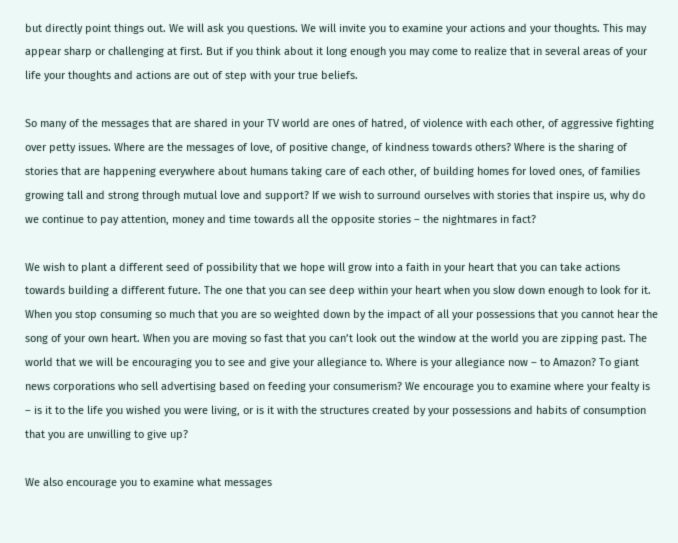but directly point things out. We will ask you questions. We will invite you to examine your actions and your thoughts. This may appear sharp or challenging at first. But if you think about it long enough you may come to realize that in several areas of your life your thoughts and actions are out of step with your true beliefs.

So many of the messages that are shared in your TV world are ones of hatred, of violence with each other, of aggressive fighting over petty issues. Where are the messages of love, of positive change, of kindness towards others? Where is the sharing of stories that are happening everywhere about humans taking care of each other, of building homes for loved ones, of families growing tall and strong through mutual love and support? If we wish to surround ourselves with stories that inspire us, why do we continue to pay attention, money and time towards all the opposite stories – the nightmares in fact?

We wish to plant a different seed of possibility that we hope will grow into a faith in your heart that you can take actions towards building a different future. The one that you can see deep within your heart when you slow down enough to look for it. When you stop consuming so much that you are so weighted down by the impact of all your possessions that you cannot hear the song of your own heart. When you are moving so fast that you can’t look out the window at the world you are zipping past. The world that we will be encouraging you to see and give your allegiance to. Where is your allegiance now – to Amazon? To giant news corporations who sell advertising based on feeding your consumerism? We encourage you to examine where your fealty is – is it to the life you wished you were living, or is it with the structures created by your possessions and habits of consumption that you are unwilling to give up?

We also encourage you to examine what messages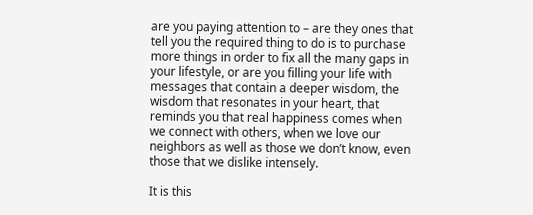are you paying attention to – are they ones that tell you the required thing to do is to purchase more things in order to fix all the many gaps in your lifestyle, or are you filling your life with messages that contain a deeper wisdom, the wisdom that resonates in your heart, that reminds you that real happiness comes when we connect with others, when we love our neighbors as well as those we don’t know, even those that we dislike intensely.

It is this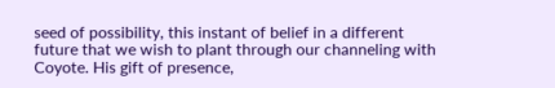seed of possibility, this instant of belief in a different future that we wish to plant through our channeling with Coyote. His gift of presence,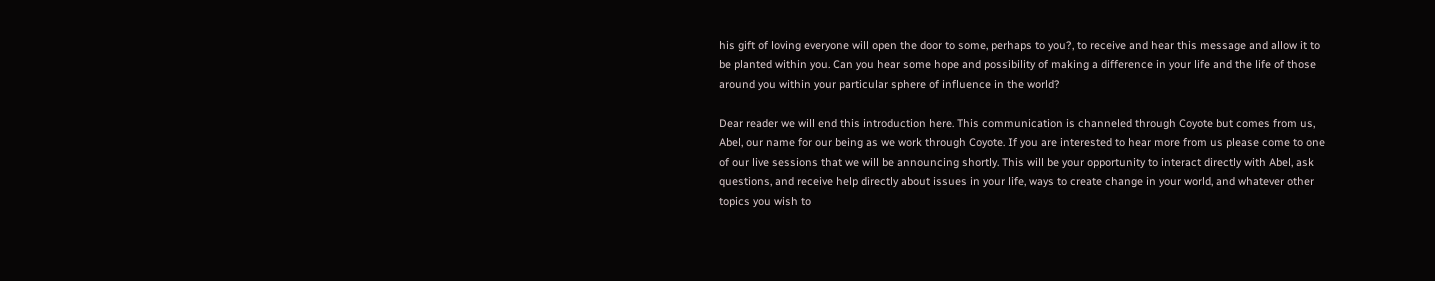his gift of loving everyone will open the door to some, perhaps to you?, to receive and hear this message and allow it to be planted within you. Can you hear some hope and possibility of making a difference in your life and the life of those around you within your particular sphere of influence in the world?

Dear reader we will end this introduction here. This communication is channeled through Coyote but comes from us, Abel, our name for our being as we work through Coyote. If you are interested to hear more from us please come to one of our live sessions that we will be announcing shortly. This will be your opportunity to interact directly with Abel, ask questions, and receive help directly about issues in your life, ways to create change in your world, and whatever other topics you wish to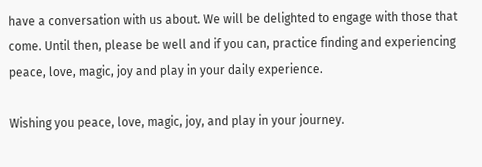have a conversation with us about. We will be delighted to engage with those that come. Until then, please be well and if you can, practice finding and experiencing peace, love, magic, joy and play in your daily experience.

Wishing you peace, love, magic, joy, and play in your journey.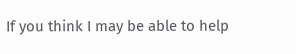If you think I may be able to help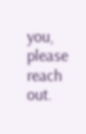you, please reach out.